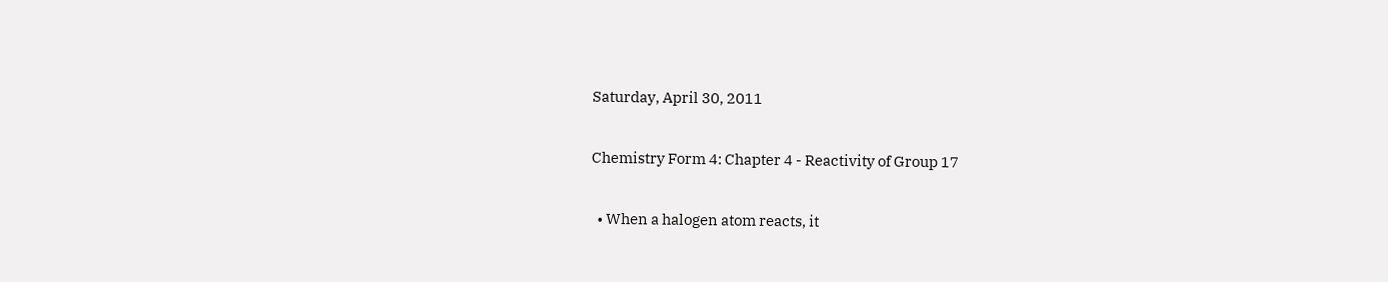Saturday, April 30, 2011

Chemistry Form 4: Chapter 4 - Reactivity of Group 17

  • When a halogen atom reacts, it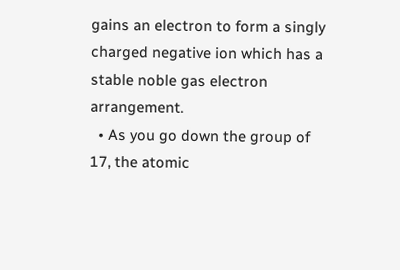gains an electron to form a singly charged negative ion which has a stable noble gas electron arrangement.
  • As you go down the group of 17, the atomic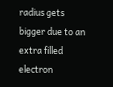radius gets bigger due to an extra filled electron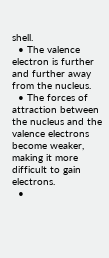shell.
  • The valence electron is further and further away from the nucleus.
  • The forces of attraction between the nucleus and the valence electrons become weaker, making it more difficult to gain electrons.
  •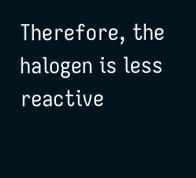Therefore, the halogen is less reactive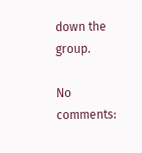down the group.

No comments: